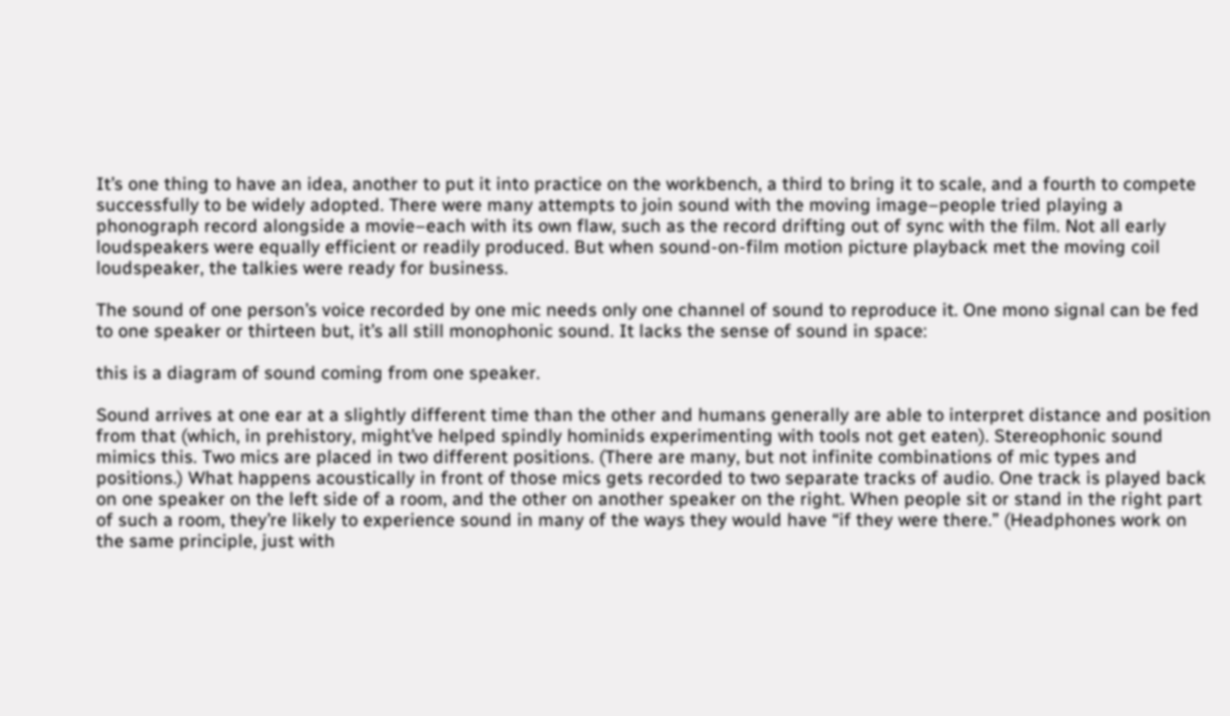It’s one thing to have an idea, another to put it into practice on the workbench, a third to bring it to scale, and a fourth to compete successfully to be widely adopted. There were many attempts to join sound with the moving image–people tried playing a phonograph record alongside a movie–each with its own flaw, such as the record drifting out of sync with the film. Not all early loudspeakers were equally efficient or readily produced. But when sound-on-film motion picture playback met the moving coil loudspeaker, the talkies were ready for business.

The sound of one person’s voice recorded by one mic needs only one channel of sound to reproduce it. One mono signal can be fed to one speaker or thirteen but, it’s all still monophonic sound. It lacks the sense of sound in space:

this is a diagram of sound coming from one speaker.

Sound arrives at one ear at a slightly different time than the other and humans generally are able to interpret distance and position from that (which, in prehistory, might’ve helped spindly hominids experimenting with tools not get eaten). Stereophonic sound mimics this. Two mics are placed in two different positions. (There are many, but not infinite combinations of mic types and positions.) What happens acoustically in front of those mics gets recorded to two separate tracks of audio. One track is played back on one speaker on the left side of a room, and the other on another speaker on the right. When people sit or stand in the right part of such a room, they’re likely to experience sound in many of the ways they would have “if they were there.” (Headphones work on the same principle, just with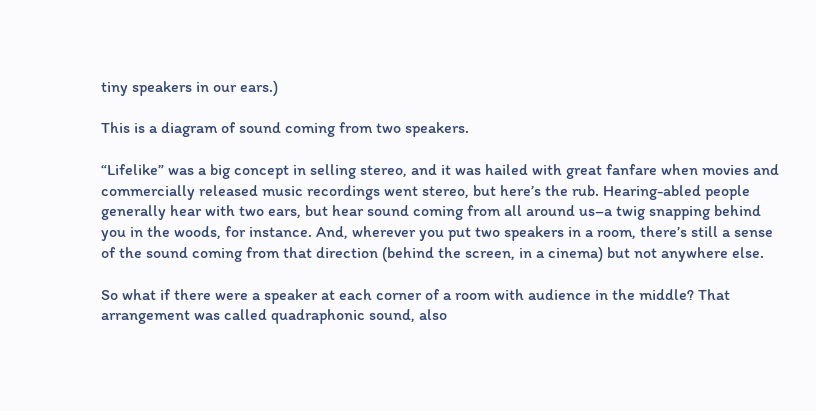tiny speakers in our ears.)

This is a diagram of sound coming from two speakers.

“Lifelike” was a big concept in selling stereo, and it was hailed with great fanfare when movies and commercially released music recordings went stereo, but here’s the rub. Hearing-abled people generally hear with two ears, but hear sound coming from all around us–a twig snapping behind you in the woods, for instance. And, wherever you put two speakers in a room, there’s still a sense of the sound coming from that direction (behind the screen, in a cinema) but not anywhere else.

So what if there were a speaker at each corner of a room with audience in the middle? That arrangement was called quadraphonic sound, also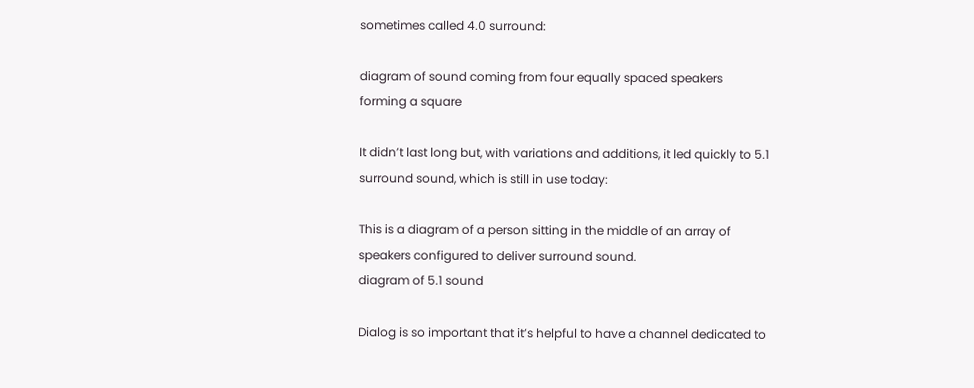sometimes called 4.0 surround:

diagram of sound coming from four equally spaced speakers forming a square

It didn’t last long but, with variations and additions, it led quickly to 5.1 surround sound, which is still in use today:

This is a diagram of a person sitting in the middle of an array of speakers configured to deliver surround sound.
diagram of 5.1 sound

Dialog is so important that it’s helpful to have a channel dedicated to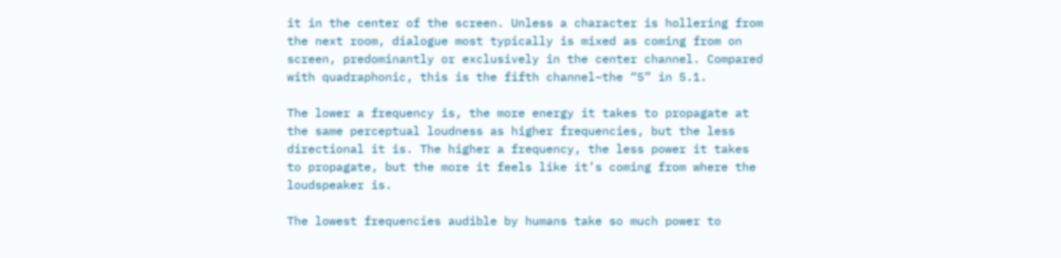it in the center of the screen. Unless a character is hollering from the next room, dialogue most typically is mixed as coming from on screen, predominantly or exclusively in the center channel. Compared with quadraphonic, this is the fifth channel–the “5” in 5.1.

The lower a frequency is, the more energy it takes to propagate at the same perceptual loudness as higher frequencies, but the less directional it is. The higher a frequency, the less power it takes to propagate, but the more it feels like it’s coming from where the loudspeaker is.

The lowest frequencies audible by humans take so much power to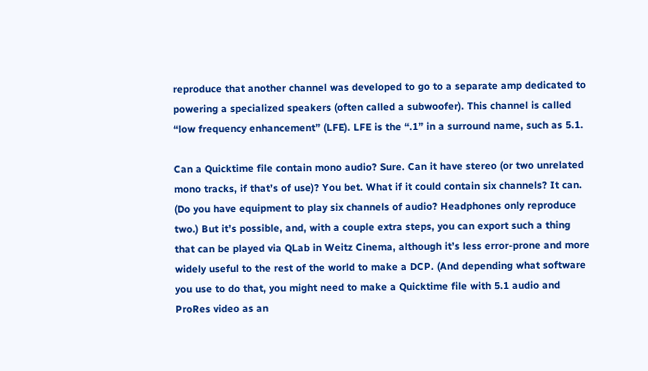reproduce that another channel was developed to go to a separate amp dedicated to powering a specialized speakers (often called a subwoofer). This channel is called “low frequency enhancement” (LFE). LFE is the “.1” in a surround name, such as 5.1.

Can a Quicktime file contain mono audio? Sure. Can it have stereo (or two unrelated mono tracks, if that’s of use)? You bet. What if it could contain six channels? It can. (Do you have equipment to play six channels of audio? Headphones only reproduce two.) But it’s possible, and, with a couple extra steps, you can export such a thing that can be played via QLab in Weitz Cinema, although it’s less error-prone and more widely useful to the rest of the world to make a DCP. (And depending what software you use to do that, you might need to make a Quicktime file with 5.1 audio and ProRes video as an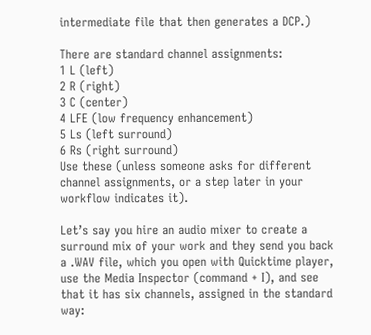intermediate file that then generates a DCP.)

There are standard channel assignments:
1 L (left)
2 R (right)
3 C (center)
4 LFE (low frequency enhancement)
5 Ls (left surround)
6 Rs (right surround)
Use these (unless someone asks for different channel assignments, or a step later in your workflow indicates it).

Let’s say you hire an audio mixer to create a surround mix of your work and they send you back a .WAV file, which you open with Quicktime player, use the Media Inspector (command + I), and see that it has six channels, assigned in the standard way: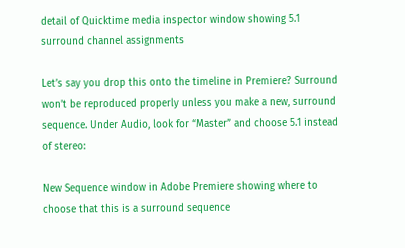detail of Quicktime media inspector window showing 5.1 surround channel assignments

Let’s say you drop this onto the timeline in Premiere? Surround won’t be reproduced properly unless you make a new, surround sequence. Under Audio, look for “Master” and choose 5.1 instead of stereo:

New Sequence window in Adobe Premiere showing where to choose that this is a surround sequence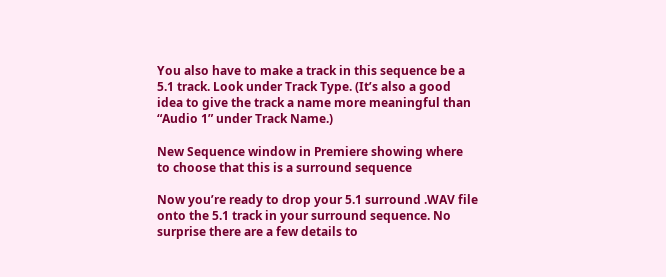You also have to make a track in this sequence be a 5.1 track. Look under Track Type. (It’s also a good idea to give the track a name more meaningful than “Audio 1” under Track Name.)

New Sequence window in Premiere showing where to choose that this is a surround sequence

Now you’re ready to drop your 5.1 surround .WAV file onto the 5.1 track in your surround sequence. No surprise there are a few details to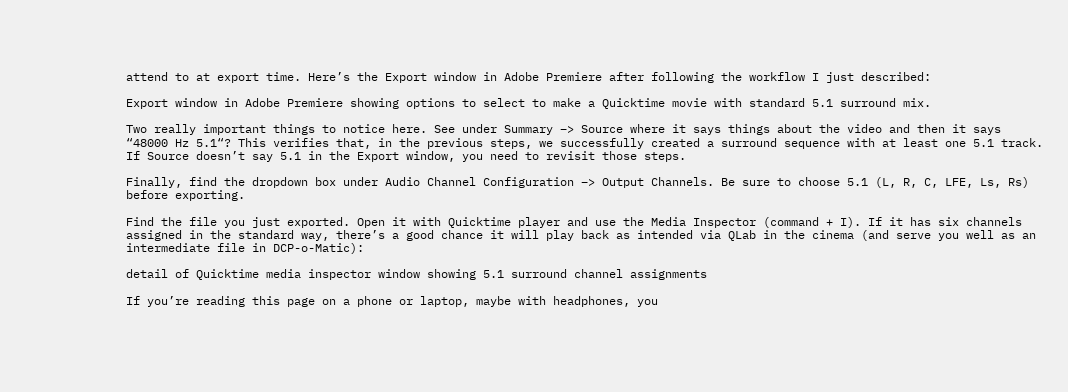attend to at export time. Here’s the Export window in Adobe Premiere after following the workflow I just described:

Export window in Adobe Premiere showing options to select to make a Quicktime movie with standard 5.1 surround mix.

Two really important things to notice here. See under Summary –> Source where it says things about the video and then it says “48000 Hz 5.1“? This verifies that, in the previous steps, we successfully created a surround sequence with at least one 5.1 track. If Source doesn’t say 5.1 in the Export window, you need to revisit those steps.

Finally, find the dropdown box under Audio Channel Configuration –> Output Channels. Be sure to choose 5.1 (L, R, C, LFE, Ls, Rs) before exporting.

Find the file you just exported. Open it with Quicktime player and use the Media Inspector (command + I). If it has six channels assigned in the standard way, there’s a good chance it will play back as intended via QLab in the cinema (and serve you well as an intermediate file in DCP-o-Matic):

detail of Quicktime media inspector window showing 5.1 surround channel assignments

If you’re reading this page on a phone or laptop, maybe with headphones, you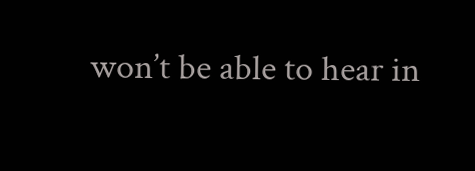won’t be able to hear in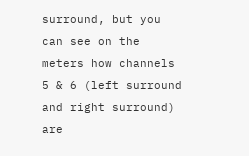surround, but you can see on the meters how channels 5 & 6 (left surround and right surround) are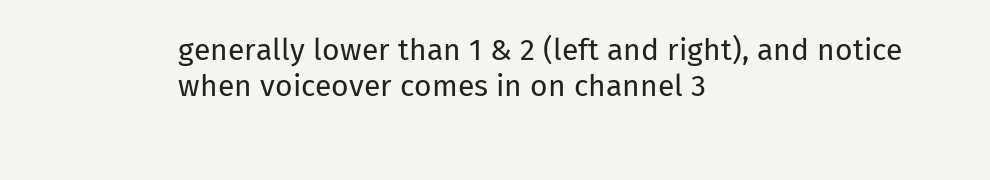generally lower than 1 & 2 (left and right), and notice when voiceover comes in on channel 3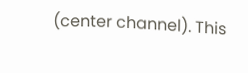(center channel). This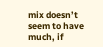mix doesn’t seem to have much, if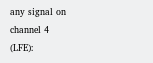any signal on channel 4 (LFE):